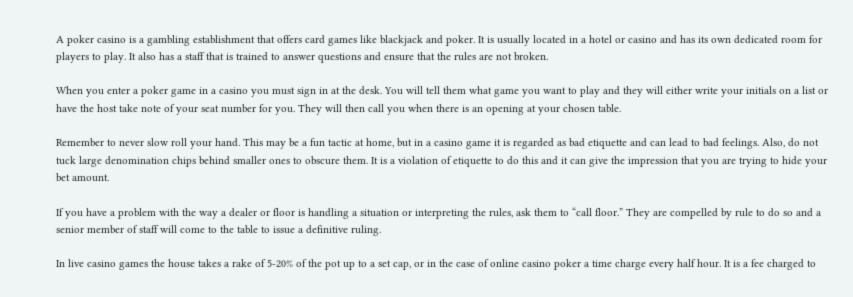A poker casino is a gambling establishment that offers card games like blackjack and poker. It is usually located in a hotel or casino and has its own dedicated room for players to play. It also has a staff that is trained to answer questions and ensure that the rules are not broken.

When you enter a poker game in a casino you must sign in at the desk. You will tell them what game you want to play and they will either write your initials on a list or have the host take note of your seat number for you. They will then call you when there is an opening at your chosen table.

Remember to never slow roll your hand. This may be a fun tactic at home, but in a casino game it is regarded as bad etiquette and can lead to bad feelings. Also, do not tuck large denomination chips behind smaller ones to obscure them. It is a violation of etiquette to do this and it can give the impression that you are trying to hide your bet amount.

If you have a problem with the way a dealer or floor is handling a situation or interpreting the rules, ask them to “call floor.” They are compelled by rule to do so and a senior member of staff will come to the table to issue a definitive ruling.

In live casino games the house takes a rake of 5-20% of the pot up to a set cap, or in the case of online casino poker a time charge every half hour. It is a fee charged to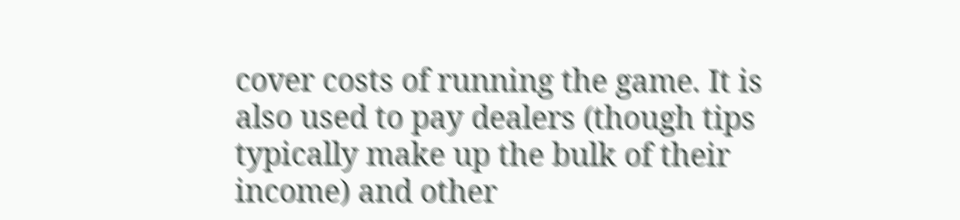cover costs of running the game. It is also used to pay dealers (though tips typically make up the bulk of their income) and other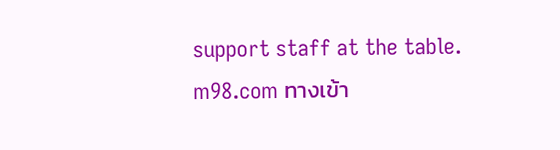support staff at the table. m98.com ทางเข้า